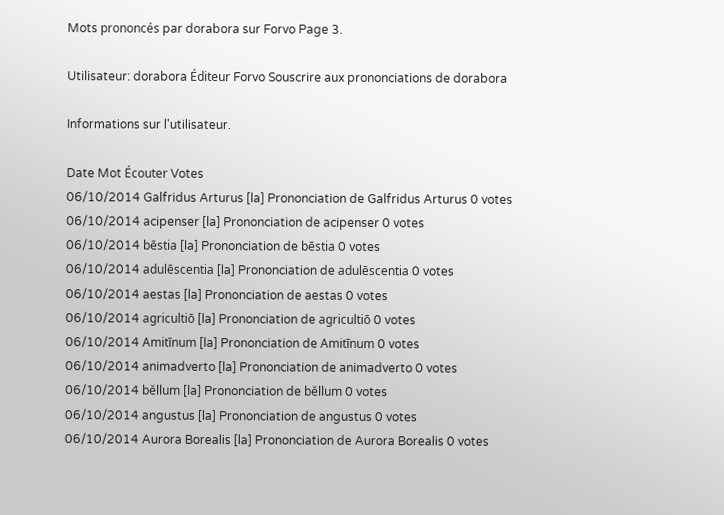Mots prononcés par dorabora sur Forvo Page 3.

Utilisateur: dorabora Éditeur Forvo Souscrire aux prononciations de dorabora

Informations sur l'utilisateur.

Date Mot Écouter Votes
06/10/2014 Galfridus Arturus [la] Prononciation de Galfridus Arturus 0 votes
06/10/2014 acipenser [la] Prononciation de acipenser 0 votes
06/10/2014 bēstia [la] Prononciation de bēstia 0 votes
06/10/2014 adulēscentia [la] Prononciation de adulēscentia 0 votes
06/10/2014 aestas [la] Prononciation de aestas 0 votes
06/10/2014 agricultiō [la] Prononciation de agricultiō 0 votes
06/10/2014 Amitīnum [la] Prononciation de Amitīnum 0 votes
06/10/2014 animadverto [la] Prononciation de animadverto 0 votes
06/10/2014 bĕllum [la] Prononciation de bĕllum 0 votes
06/10/2014 angustus [la] Prononciation de angustus 0 votes
06/10/2014 Aurora Borealis [la] Prononciation de Aurora Borealis 0 votes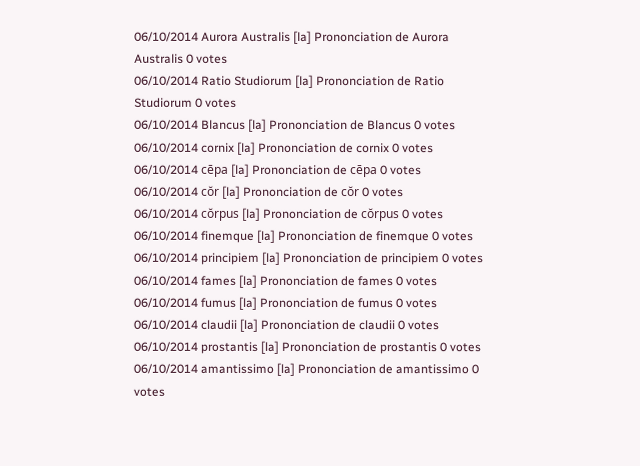06/10/2014 Aurora Australis [la] Prononciation de Aurora Australis 0 votes
06/10/2014 Ratio Studiorum [la] Prononciation de Ratio Studiorum 0 votes
06/10/2014 Blancus [la] Prononciation de Blancus 0 votes
06/10/2014 cornix [la] Prononciation de cornix 0 votes
06/10/2014 cēpa [la] Prononciation de cēpa 0 votes
06/10/2014 cŏr [la] Prononciation de cŏr 0 votes
06/10/2014 cŏrpus [la] Prononciation de cŏrpus 0 votes
06/10/2014 finemque [la] Prononciation de finemque 0 votes
06/10/2014 principiem [la] Prononciation de principiem 0 votes
06/10/2014 fames [la] Prononciation de fames 0 votes
06/10/2014 fumus [la] Prononciation de fumus 0 votes
06/10/2014 claudii [la] Prononciation de claudii 0 votes
06/10/2014 prostantis [la] Prononciation de prostantis 0 votes
06/10/2014 amantissimo [la] Prononciation de amantissimo 0 votes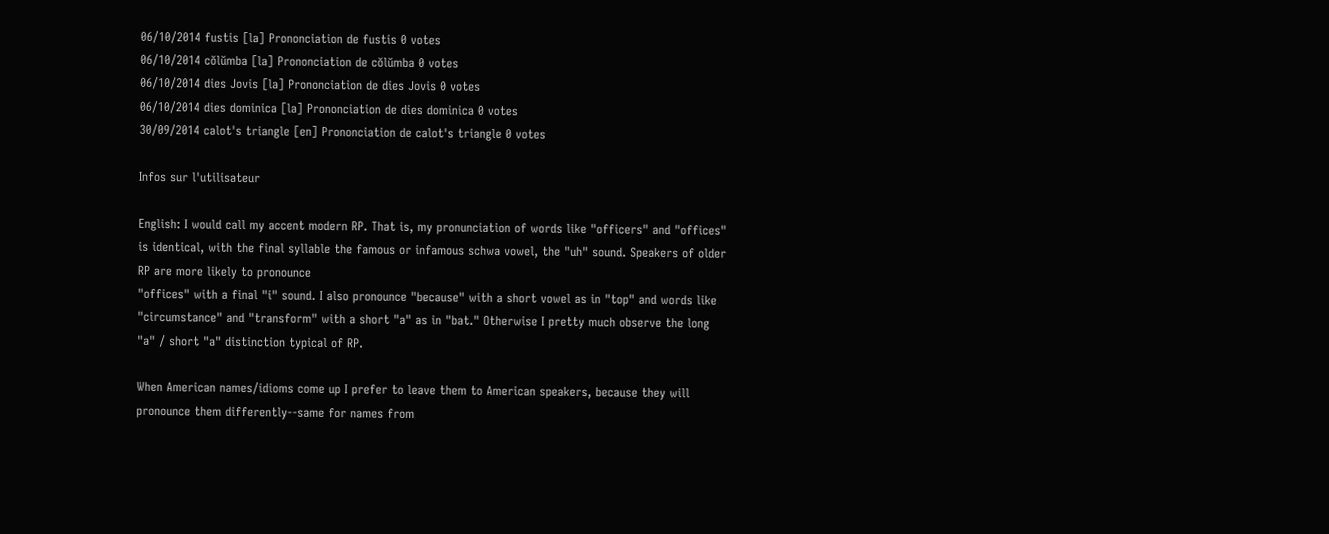06/10/2014 fustis [la] Prononciation de fustis 0 votes
06/10/2014 cŏlŭmba [la] Prononciation de cŏlŭmba 0 votes
06/10/2014 dies Jovis [la] Prononciation de dies Jovis 0 votes
06/10/2014 dies dominica [la] Prononciation de dies dominica 0 votes
30/09/2014 calot's triangle [en] Prononciation de calot's triangle 0 votes

Infos sur l'utilisateur

English: I would call my accent modern RP. That is, my pronunciation of words like "officers" and "offices" is identical, with the final syllable the famous or infamous schwa vowel, the "uh" sound. Speakers of older RP are more likely to pronounce
"offices" with a final "i" sound. I also pronounce "because" with a short vowel as in "top" and words like "circumstance" and "transform" with a short "a" as in "bat." Otherwise I pretty much observe the long "a" / short "a" distinction typical of RP.

When American names/idioms come up I prefer to leave them to American speakers, because they will pronounce them differently--same for names from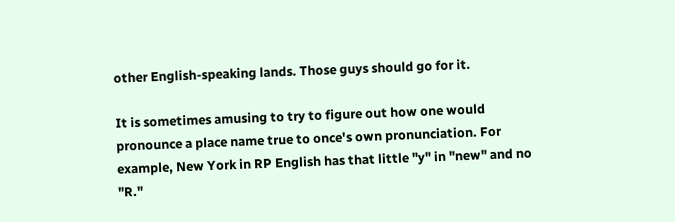other English-speaking lands. Those guys should go for it.

It is sometimes amusing to try to figure out how one would pronounce a place name true to once's own pronunciation. For example, New York in RP English has that little "y" in "new" and no "R."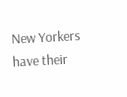New Yorkers have their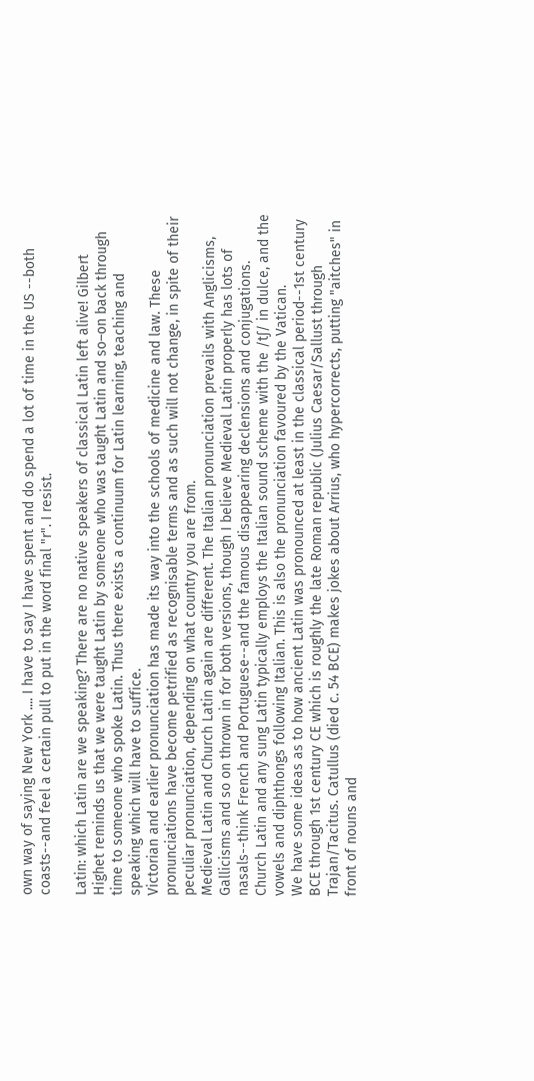own way of saying New York .... I have to say I have spent and do spend a lot of time in the US --both coasts--and feel a certain pull to put in the word final "r". I resist.

Latin: which Latin are we speaking? There are no native speakers of classical Latin left alive! Gilbert Highet reminds us that we were taught Latin by someone who was taught Latin and so–on back through time to someone who spoke Latin. Thus there exists a continuum for Latin learning, teaching and speaking which will have to suffice.
Victorian and earlier pronunciation has made its way into the schools of medicine and law. These pronunciations have become petrified as recognisable terms and as such will not change, in spite of their peculiar pronunciation, depending on what country you are from.
Medieval Latin and Church Latin again are different. The Italian pronunciation prevails with Anglicisms, Gallicisms and so on thrown in for both versions, though I believe Medieval Latin properly has lots of nasals--think French and Portuguese--and the famous disappearing declensions and conjugations.
Church Latin and any sung Latin typically employs the Italian sound scheme with the /tʃ/ in dulce, and the vowels and diphthongs following Italian. This is also the pronunciation favoured by the Vatican.
We have some ideas as to how ancient Latin was pronounced at least in the classical period--1st century BCE through 1st century CE which is roughly the late Roman republic (Julius Caesar/Sallust through Trajan/Tacitus. Catullus (died c. 54 BCE) makes jokes about Arrius, who hypercorrects, putting "aitches" in front of nouns and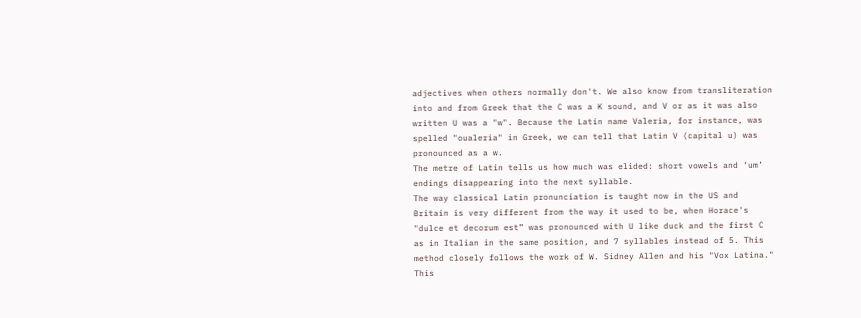adjectives when others normally don't. We also know from transliteration into and from Greek that the C was a K sound, and V or as it was also written U was a "w". Because the Latin name Valeria, for instance, was spelled "oualeria" in Greek, we can tell that Latin V (capital u) was pronounced as a w.
The metre of Latin tells us how much was elided: short vowels and ‘um’ endings disappearing into the next syllable.
The way classical Latin pronunciation is taught now in the US and Britain is very different from the way it used to be, when Horace's "dulce et decorum est” was pronounced with U like duck and the first C as in Italian in the same position, and 7 syllables instead of 5. This method closely follows the work of W. Sidney Allen and his "Vox Latina." This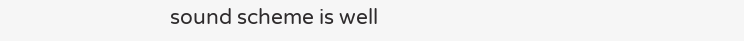sound scheme is well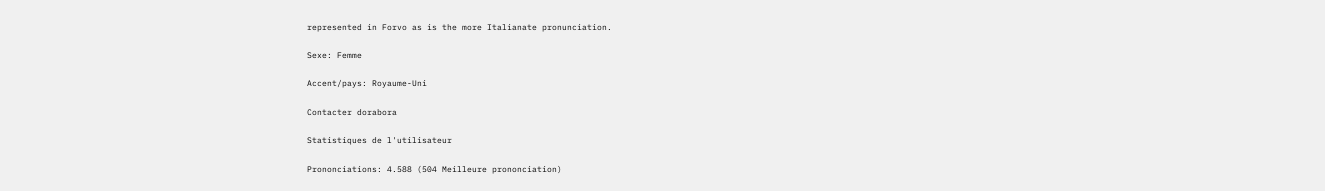represented in Forvo as is the more Italianate pronunciation.

Sexe: Femme

Accent/pays: Royaume-Uni

Contacter dorabora

Statistiques de l'utilisateur

Prononciations: 4.588 (504 Meilleure prononciation)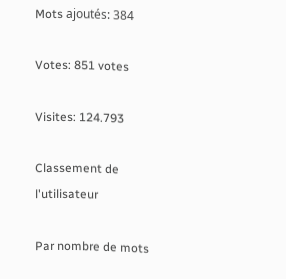Mots ajoutés: 384

Votes: 851 votes

Visites: 124.793

Classement de l'utilisateur

Par nombre de mots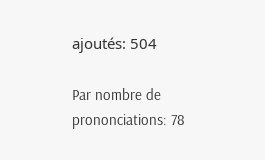ajoutés: 504

Par nombre de prononciations: 78